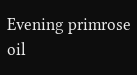Evening primrose oil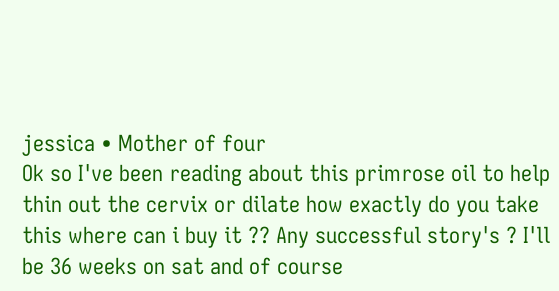jessica • Mother of four
Ok so I've been reading about this primrose oil to help thin out the cervix or dilate how exactly do you take this where can i buy it ?? Any successful story's ? I'll be 36 weeks on sat and of course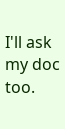I'll ask my doc too.